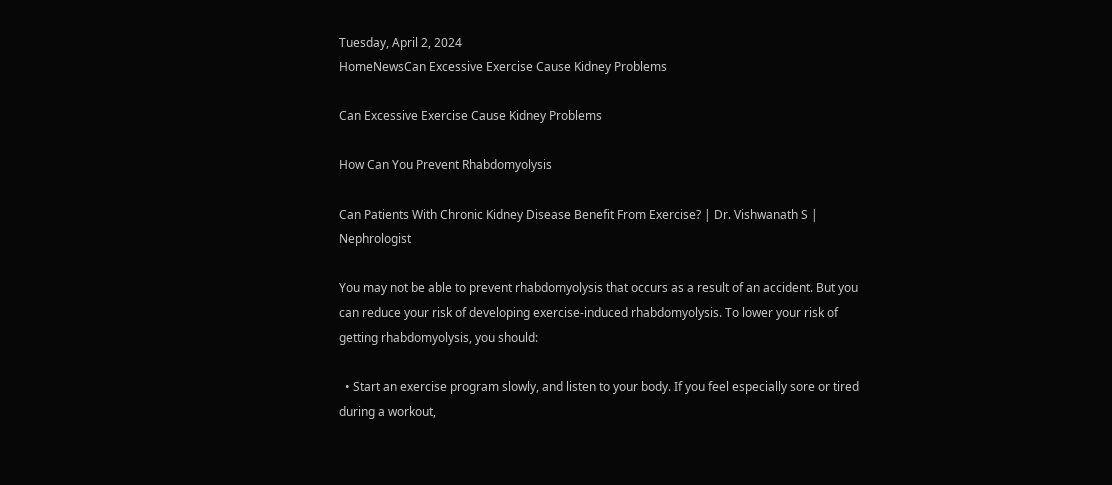Tuesday, April 2, 2024
HomeNewsCan Excessive Exercise Cause Kidney Problems

Can Excessive Exercise Cause Kidney Problems

How Can You Prevent Rhabdomyolysis

Can Patients With Chronic Kidney Disease Benefit From Exercise? | Dr. Vishwanath S | Nephrologist

You may not be able to prevent rhabdomyolysis that occurs as a result of an accident. But you can reduce your risk of developing exercise-induced rhabdomyolysis. To lower your risk of getting rhabdomyolysis, you should:

  • Start an exercise program slowly, and listen to your body. If you feel especially sore or tired during a workout,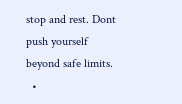stop and rest. Dont push yourself beyond safe limits.
  •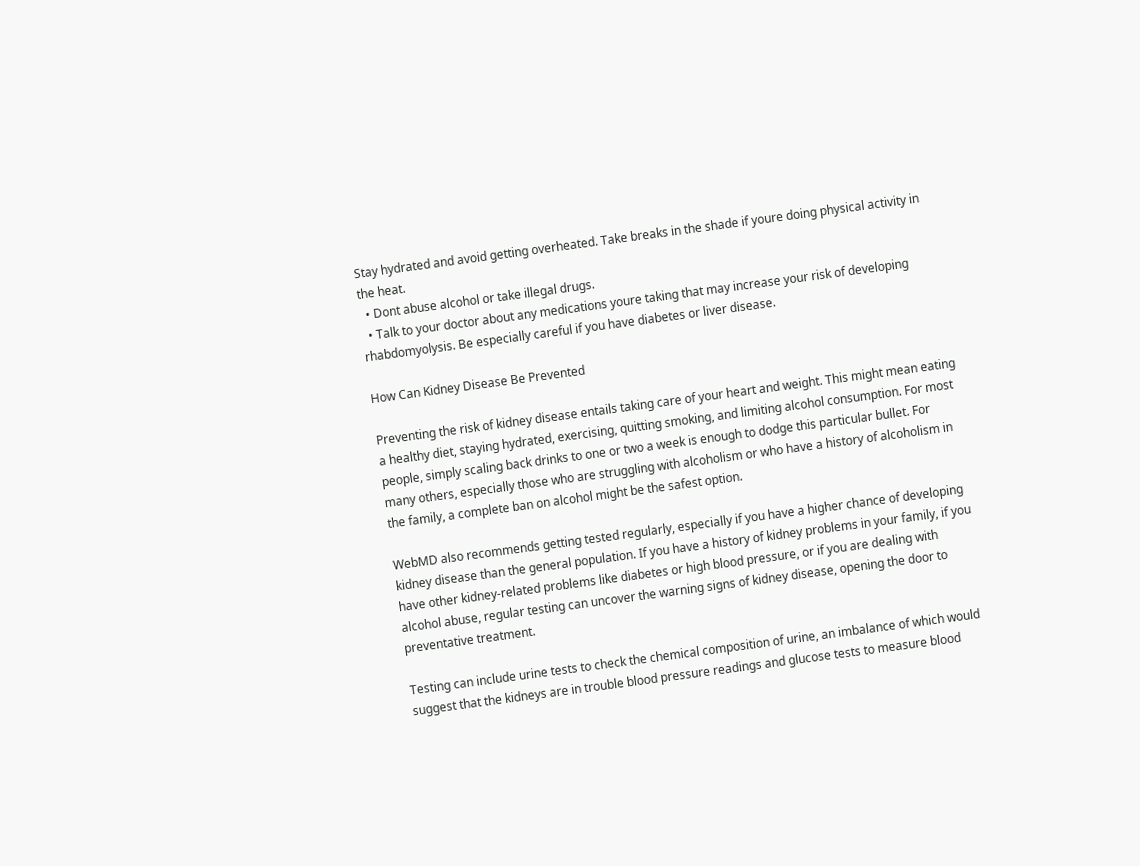Stay hydrated and avoid getting overheated. Take breaks in the shade if youre doing physical activity in the heat.
  • Dont abuse alcohol or take illegal drugs.
  • Talk to your doctor about any medications youre taking that may increase your risk of developing rhabdomyolysis. Be especially careful if you have diabetes or liver disease.

How Can Kidney Disease Be Prevented

Preventing the risk of kidney disease entails taking care of your heart and weight. This might mean eating a healthy diet, staying hydrated, exercising, quitting smoking, and limiting alcohol consumption. For most people, simply scaling back drinks to one or two a week is enough to dodge this particular bullet. For many others, especially those who are struggling with alcoholism or who have a history of alcoholism in the family, a complete ban on alcohol might be the safest option.

WebMD also recommends getting tested regularly, especially if you have a higher chance of developing kidney disease than the general population. If you have a history of kidney problems in your family, if you have other kidney-related problems like diabetes or high blood pressure, or if you are dealing with alcohol abuse, regular testing can uncover the warning signs of kidney disease, opening the door to preventative treatment.

Testing can include urine tests to check the chemical composition of urine, an imbalance of which would suggest that the kidneys are in trouble blood pressure readings and glucose tests to measure blood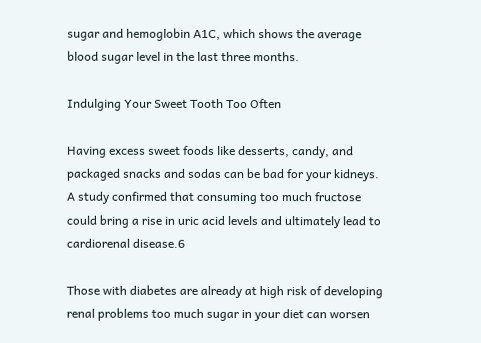sugar and hemoglobin A1C, which shows the average blood sugar level in the last three months.

Indulging Your Sweet Tooth Too Often

Having excess sweet foods like desserts, candy, and packaged snacks and sodas can be bad for your kidneys. A study confirmed that consuming too much fructose could bring a rise in uric acid levels and ultimately lead to cardiorenal disease.6

Those with diabetes are already at high risk of developing renal problems too much sugar in your diet can worsen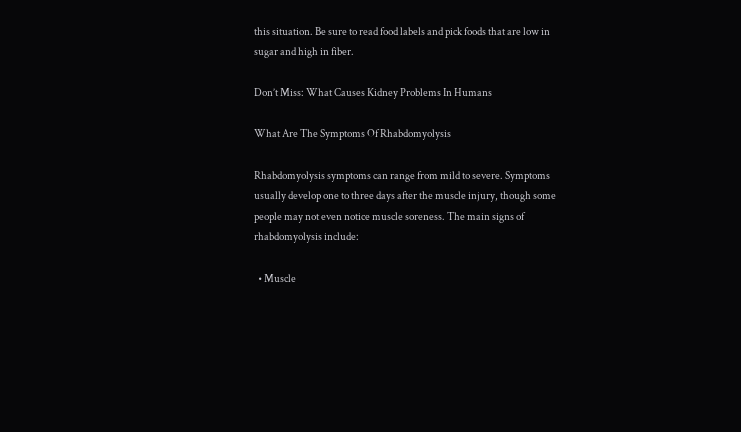this situation. Be sure to read food labels and pick foods that are low in sugar and high in fiber.

Don’t Miss: What Causes Kidney Problems In Humans

What Are The Symptoms Of Rhabdomyolysis

Rhabdomyolysis symptoms can range from mild to severe. Symptoms usually develop one to three days after the muscle injury, though some people may not even notice muscle soreness. The main signs of rhabdomyolysis include:

  • Muscle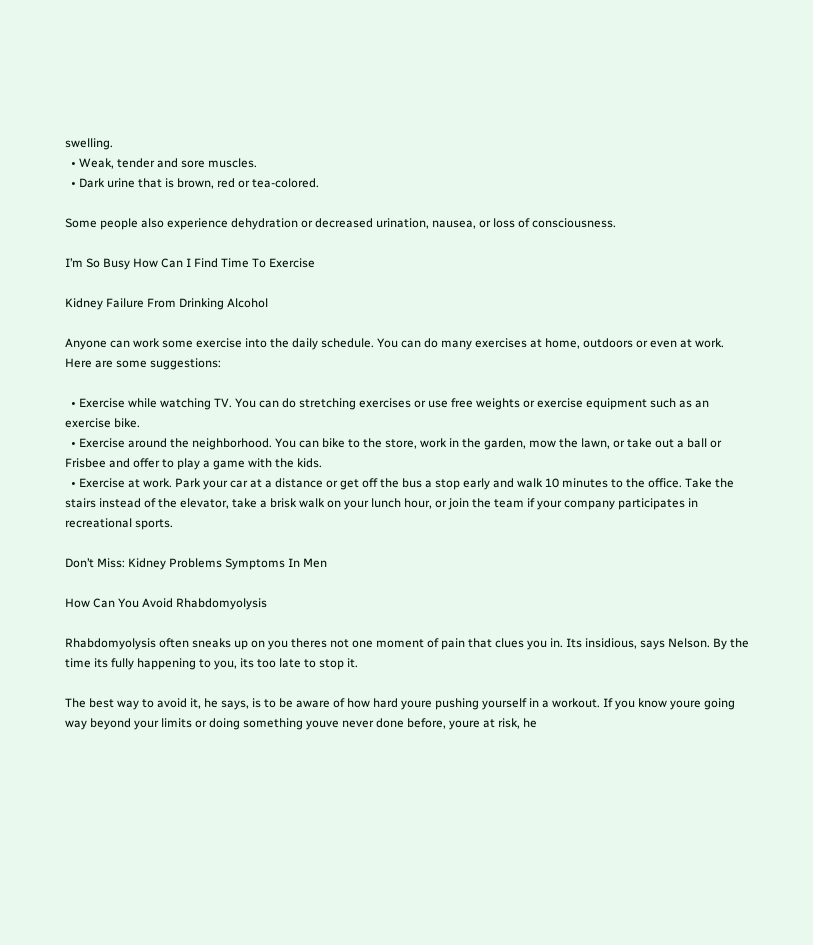swelling.
  • Weak, tender and sore muscles.
  • Dark urine that is brown, red or tea-colored.

Some people also experience dehydration or decreased urination, nausea, or loss of consciousness.

I’m So Busy How Can I Find Time To Exercise

Kidney Failure From Drinking Alcohol

Anyone can work some exercise into the daily schedule. You can do many exercises at home, outdoors or even at work. Here are some suggestions:

  • Exercise while watching TV. You can do stretching exercises or use free weights or exercise equipment such as an exercise bike.
  • Exercise around the neighborhood. You can bike to the store, work in the garden, mow the lawn, or take out a ball or Frisbee and offer to play a game with the kids.
  • Exercise at work. Park your car at a distance or get off the bus a stop early and walk 10 minutes to the office. Take the stairs instead of the elevator, take a brisk walk on your lunch hour, or join the team if your company participates in recreational sports.

Don’t Miss: Kidney Problems Symptoms In Men

How Can You Avoid Rhabdomyolysis

Rhabdomyolysis often sneaks up on you theres not one moment of pain that clues you in. Its insidious, says Nelson. By the time its fully happening to you, its too late to stop it.

The best way to avoid it, he says, is to be aware of how hard youre pushing yourself in a workout. If you know youre going way beyond your limits or doing something youve never done before, youre at risk, he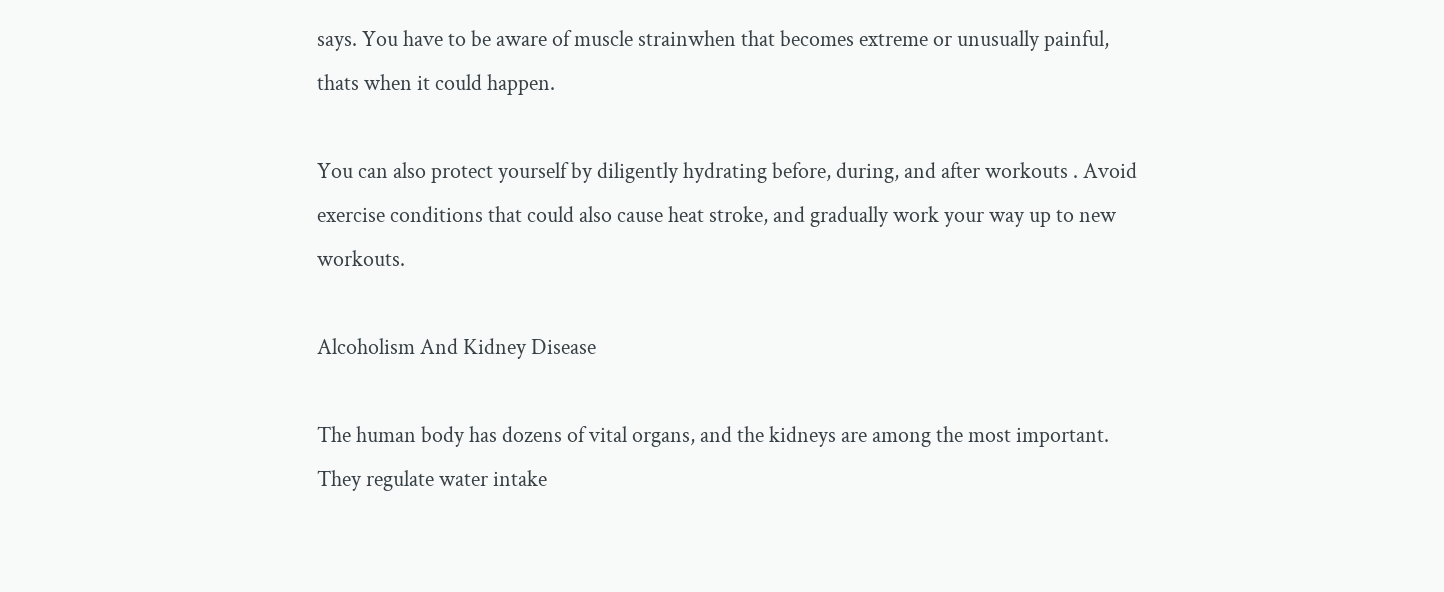says. You have to be aware of muscle strainwhen that becomes extreme or unusually painful, thats when it could happen.

You can also protect yourself by diligently hydrating before, during, and after workouts . Avoid exercise conditions that could also cause heat stroke, and gradually work your way up to new workouts.

Alcoholism And Kidney Disease

The human body has dozens of vital organs, and the kidneys are among the most important. They regulate water intake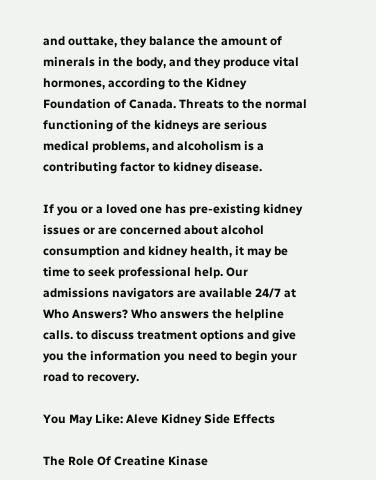and outtake, they balance the amount of minerals in the body, and they produce vital hormones, according to the Kidney Foundation of Canada. Threats to the normal functioning of the kidneys are serious medical problems, and alcoholism is a contributing factor to kidney disease.

If you or a loved one has pre-existing kidney issues or are concerned about alcohol consumption and kidney health, it may be time to seek professional help. Our admissions navigators are available 24/7 at Who Answers? Who answers the helpline calls. to discuss treatment options and give you the information you need to begin your road to recovery.

You May Like: Aleve Kidney Side Effects

The Role Of Creatine Kinase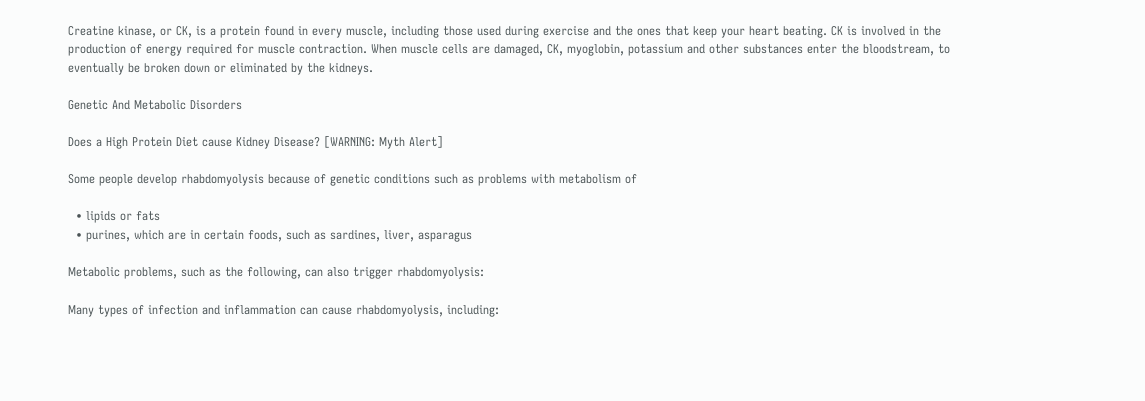Creatine kinase, or CK, is a protein found in every muscle, including those used during exercise and the ones that keep your heart beating. CK is involved in the production of energy required for muscle contraction. When muscle cells are damaged, CK, myoglobin, potassium and other substances enter the bloodstream, to eventually be broken down or eliminated by the kidneys.

Genetic And Metabolic Disorders

Does a High Protein Diet cause Kidney Disease? [WARNING: Myth Alert]

Some people develop rhabdomyolysis because of genetic conditions such as problems with metabolism of

  • lipids or fats
  • purines, which are in certain foods, such as sardines, liver, asparagus

Metabolic problems, such as the following, can also trigger rhabdomyolysis:

Many types of infection and inflammation can cause rhabdomyolysis, including: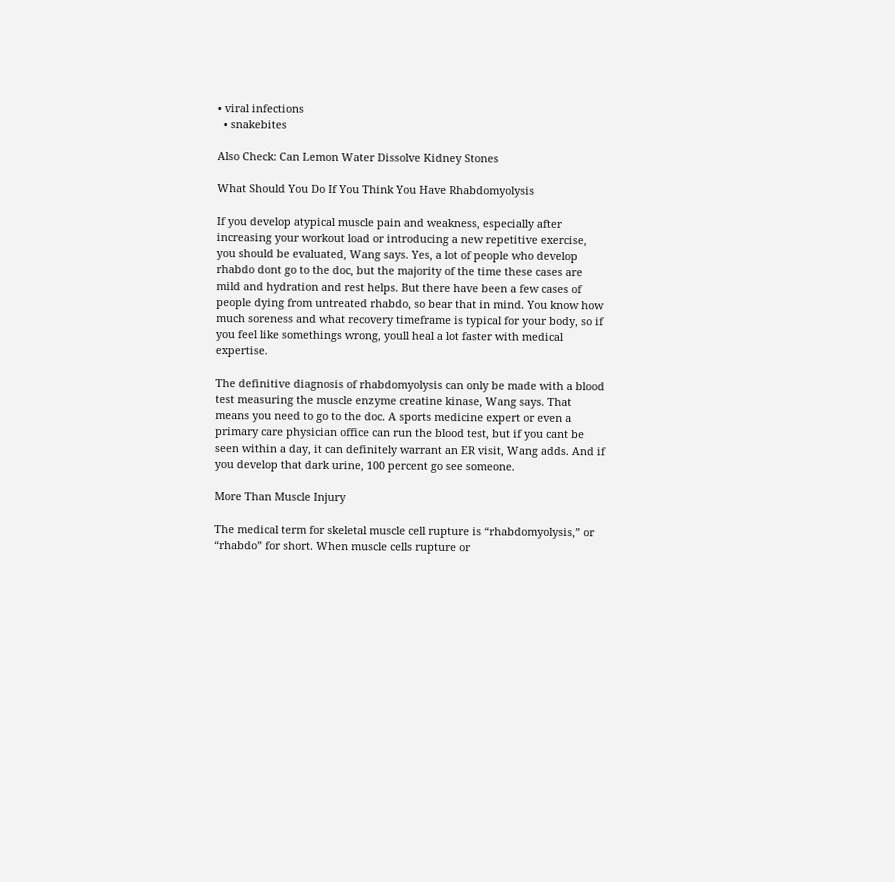• viral infections
  • snakebites

Also Check: Can Lemon Water Dissolve Kidney Stones

What Should You Do If You Think You Have Rhabdomyolysis

If you develop atypical muscle pain and weakness, especially after increasing your workout load or introducing a new repetitive exercise, you should be evaluated, Wang says. Yes, a lot of people who develop rhabdo dont go to the doc, but the majority of the time these cases are mild and hydration and rest helps. But there have been a few cases of people dying from untreated rhabdo, so bear that in mind. You know how much soreness and what recovery timeframe is typical for your body, so if you feel like somethings wrong, youll heal a lot faster with medical expertise.

The definitive diagnosis of rhabdomyolysis can only be made with a blood test measuring the muscle enzyme creatine kinase, Wang says. That means you need to go to the doc. A sports medicine expert or even a primary care physician office can run the blood test, but if you cant be seen within a day, it can definitely warrant an ER visit, Wang adds. And if you develop that dark urine, 100 percent go see someone.

More Than Muscle Injury

The medical term for skeletal muscle cell rupture is “rhabdomyolysis,” or “rhabdo” for short. When muscle cells rupture or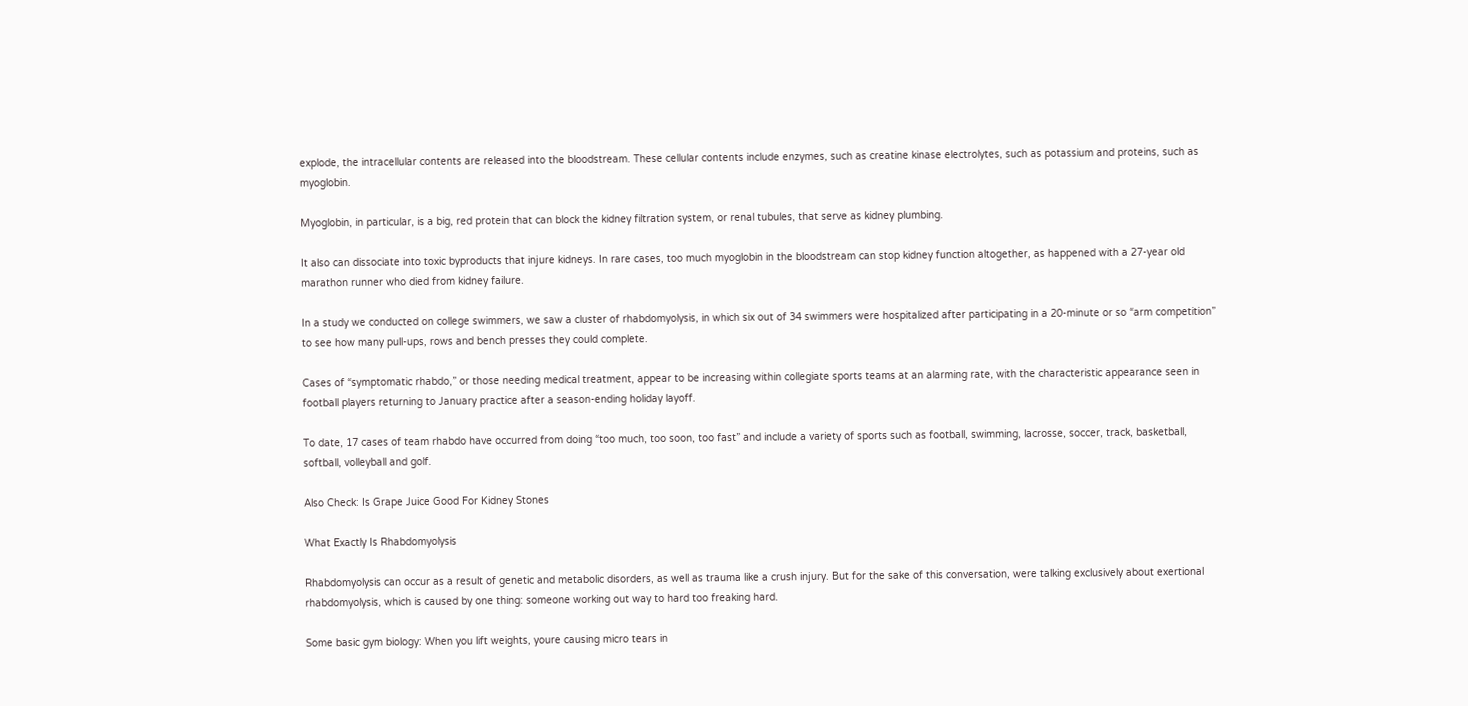explode, the intracellular contents are released into the bloodstream. These cellular contents include enzymes, such as creatine kinase electrolytes, such as potassium and proteins, such as myoglobin.

Myoglobin, in particular, is a big, red protein that can block the kidney filtration system, or renal tubules, that serve as kidney plumbing.

It also can dissociate into toxic byproducts that injure kidneys. In rare cases, too much myoglobin in the bloodstream can stop kidney function altogether, as happened with a 27-year old marathon runner who died from kidney failure.

In a study we conducted on college swimmers, we saw a cluster of rhabdomyolysis, in which six out of 34 swimmers were hospitalized after participating in a 20-minute or so “arm competition” to see how many pull-ups, rows and bench presses they could complete.

Cases of “symptomatic rhabdo,” or those needing medical treatment, appear to be increasing within collegiate sports teams at an alarming rate, with the characteristic appearance seen in football players returning to January practice after a season-ending holiday layoff.

To date, 17 cases of team rhabdo have occurred from doing “too much, too soon, too fast” and include a variety of sports such as football, swimming, lacrosse, soccer, track, basketball, softball, volleyball and golf.

Also Check: Is Grape Juice Good For Kidney Stones

What Exactly Is Rhabdomyolysis

Rhabdomyolysis can occur as a result of genetic and metabolic disorders, as well as trauma like a crush injury. But for the sake of this conversation, were talking exclusively about exertional rhabdomyolysis, which is caused by one thing: someone working out way to hard too freaking hard.

Some basic gym biology: When you lift weights, youre causing micro tears in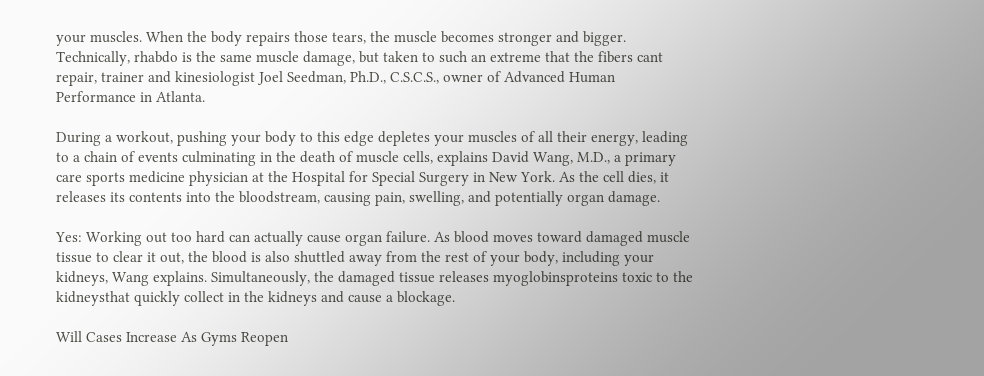your muscles. When the body repairs those tears, the muscle becomes stronger and bigger. Technically, rhabdo is the same muscle damage, but taken to such an extreme that the fibers cant repair, trainer and kinesiologist Joel Seedman, Ph.D., C.S.C.S., owner of Advanced Human Performance in Atlanta.

During a workout, pushing your body to this edge depletes your muscles of all their energy, leading to a chain of events culminating in the death of muscle cells, explains David Wang, M.D., a primary care sports medicine physician at the Hospital for Special Surgery in New York. As the cell dies, it releases its contents into the bloodstream, causing pain, swelling, and potentially organ damage.

Yes: Working out too hard can actually cause organ failure. As blood moves toward damaged muscle tissue to clear it out, the blood is also shuttled away from the rest of your body, including your kidneys, Wang explains. Simultaneously, the damaged tissue releases myoglobinsproteins toxic to the kidneysthat quickly collect in the kidneys and cause a blockage.

Will Cases Increase As Gyms Reopen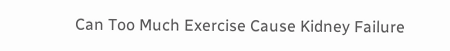Can Too Much Exercise Cause Kidney Failure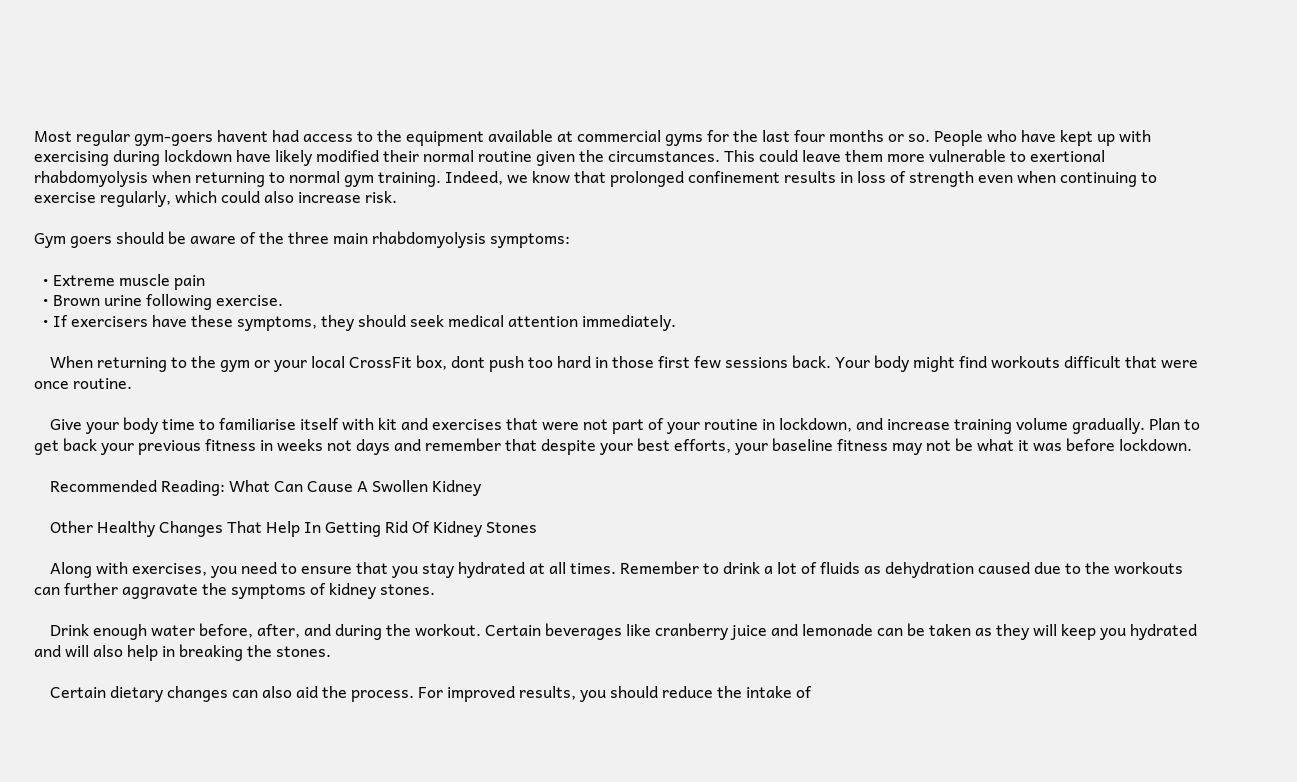Most regular gym-goers havent had access to the equipment available at commercial gyms for the last four months or so. People who have kept up with exercising during lockdown have likely modified their normal routine given the circumstances. This could leave them more vulnerable to exertional rhabdomyolysis when returning to normal gym training. Indeed, we know that prolonged confinement results in loss of strength even when continuing to exercise regularly, which could also increase risk.

Gym goers should be aware of the three main rhabdomyolysis symptoms:

  • Extreme muscle pain
  • Brown urine following exercise.
  • If exercisers have these symptoms, they should seek medical attention immediately.

    When returning to the gym or your local CrossFit box, dont push too hard in those first few sessions back. Your body might find workouts difficult that were once routine.

    Give your body time to familiarise itself with kit and exercises that were not part of your routine in lockdown, and increase training volume gradually. Plan to get back your previous fitness in weeks not days and remember that despite your best efforts, your baseline fitness may not be what it was before lockdown.

    Recommended Reading: What Can Cause A Swollen Kidney

    Other Healthy Changes That Help In Getting Rid Of Kidney Stones

    Along with exercises, you need to ensure that you stay hydrated at all times. Remember to drink a lot of fluids as dehydration caused due to the workouts can further aggravate the symptoms of kidney stones.

    Drink enough water before, after, and during the workout. Certain beverages like cranberry juice and lemonade can be taken as they will keep you hydrated and will also help in breaking the stones.

    Certain dietary changes can also aid the process. For improved results, you should reduce the intake of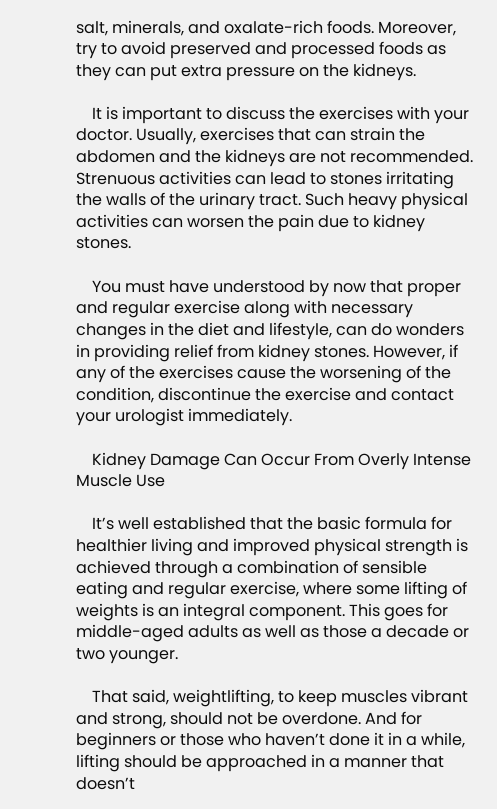salt, minerals, and oxalate-rich foods. Moreover, try to avoid preserved and processed foods as they can put extra pressure on the kidneys.

    It is important to discuss the exercises with your doctor. Usually, exercises that can strain the abdomen and the kidneys are not recommended. Strenuous activities can lead to stones irritating the walls of the urinary tract. Such heavy physical activities can worsen the pain due to kidney stones.

    You must have understood by now that proper and regular exercise along with necessary changes in the diet and lifestyle, can do wonders in providing relief from kidney stones. However, if any of the exercises cause the worsening of the condition, discontinue the exercise and contact your urologist immediately.

    Kidney Damage Can Occur From Overly Intense Muscle Use

    It’s well established that the basic formula for healthier living and improved physical strength is achieved through a combination of sensible eating and regular exercise, where some lifting of weights is an integral component. This goes for middle-aged adults as well as those a decade or two younger.

    That said, weightlifting, to keep muscles vibrant and strong, should not be overdone. And for beginners or those who haven’t done it in a while, lifting should be approached in a manner that doesn’t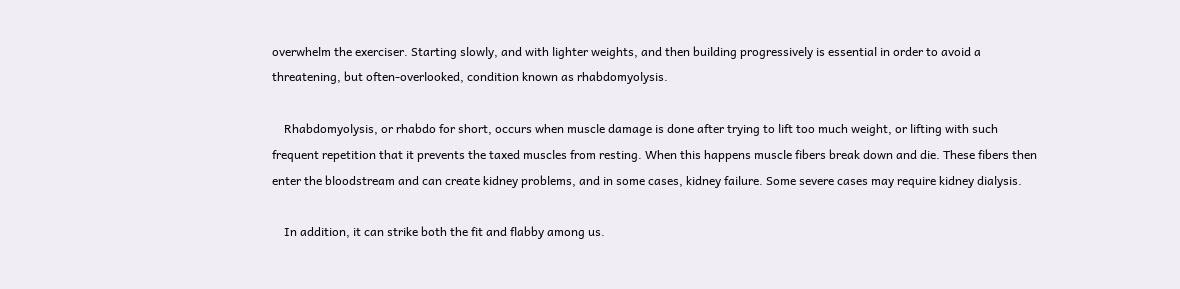overwhelm the exerciser. Starting slowly, and with lighter weights, and then building progressively is essential in order to avoid a threatening, but often-overlooked, condition known as rhabdomyolysis.

    Rhabdomyolysis, or rhabdo for short, occurs when muscle damage is done after trying to lift too much weight, or lifting with such frequent repetition that it prevents the taxed muscles from resting. When this happens muscle fibers break down and die. These fibers then enter the bloodstream and can create kidney problems, and in some cases, kidney failure. Some severe cases may require kidney dialysis.

    In addition, it can strike both the fit and flabby among us.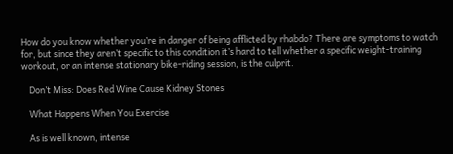How do you know whether you’re in danger of being afflicted by rhabdo? There are symptoms to watch for, but since they aren’t specific to this condition it’s hard to tell whether a specific weight-training workout, or an intense stationary bike-riding session, is the culprit.

    Don’t Miss: Does Red Wine Cause Kidney Stones

    What Happens When You Exercise

    As is well known, intense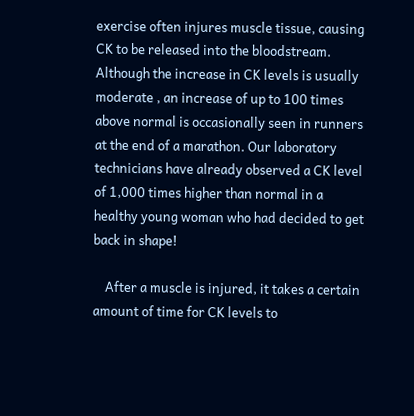exercise often injures muscle tissue, causing CK to be released into the bloodstream. Although the increase in CK levels is usually moderate , an increase of up to 100 times above normal is occasionally seen in runners at the end of a marathon. Our laboratory technicians have already observed a CK level of 1,000 times higher than normal in a healthy young woman who had decided to get back in shape!

    After a muscle is injured, it takes a certain amount of time for CK levels to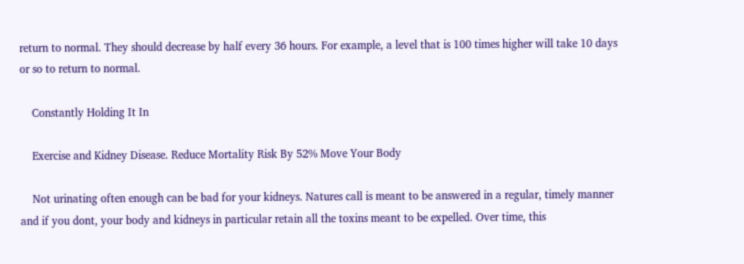return to normal. They should decrease by half every 36 hours. For example, a level that is 100 times higher will take 10 days or so to return to normal.

    Constantly Holding It In

    Exercise and Kidney Disease. Reduce Mortality Risk By 52% Move Your Body

    Not urinating often enough can be bad for your kidneys. Natures call is meant to be answered in a regular, timely manner and if you dont, your body and kidneys in particular retain all the toxins meant to be expelled. Over time, this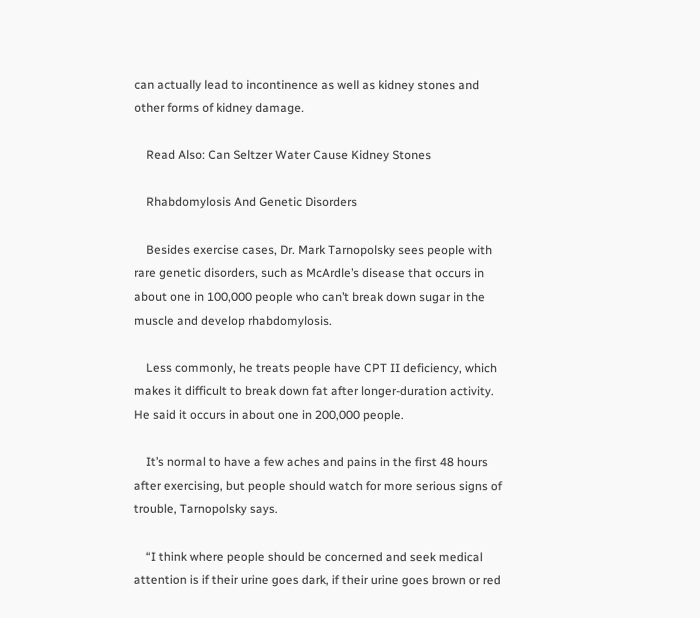can actually lead to incontinence as well as kidney stones and other forms of kidney damage.

    Read Also: Can Seltzer Water Cause Kidney Stones

    Rhabdomylosis And Genetic Disorders

    Besides exercise cases, Dr. Mark Tarnopolsky sees people with rare genetic disorders, such as McArdle’s disease that occurs in about one in 100,000 people who can’t break down sugar in the muscle and develop rhabdomylosis.

    Less commonly, he treats people have CPT II deficiency, which makes it difficult to break down fat after longer-duration activity. He said it occurs in about one in 200,000 people.

    It’s normal to have a few aches and pains in the first 48 hours after exercising, but people should watch for more serious signs of trouble, Tarnopolsky says.

    “I think where people should be concerned and seek medical attention is if their urine goes dark, if their urine goes brown or red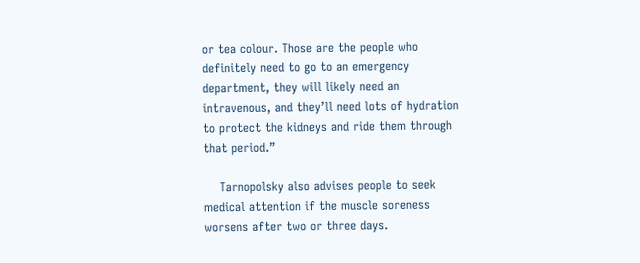or tea colour. Those are the people who definitely need to go to an emergency department, they will likely need an intravenous, and they’ll need lots of hydration to protect the kidneys and ride them through that period.”

    Tarnopolsky also advises people to seek medical attention if the muscle soreness worsens after two or three days.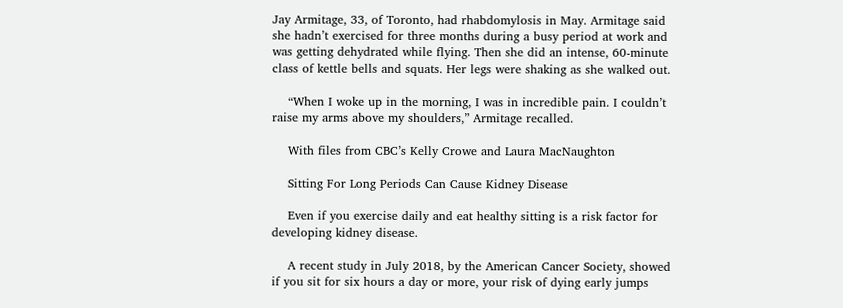Jay Armitage, 33, of Toronto, had rhabdomylosis in May. Armitage said she hadn’t exercised for three months during a busy period at work and was getting dehydrated while flying. Then she did an intense, 60-minute class of kettle bells and squats. Her legs were shaking as she walked out.

    “When I woke up in the morning, I was in incredible pain. I couldn’t raise my arms above my shoulders,” Armitage recalled.

    With files from CBC’s Kelly Crowe and Laura MacNaughton

    Sitting For Long Periods Can Cause Kidney Disease

    Even if you exercise daily and eat healthy sitting is a risk factor for developing kidney disease.

    A recent study in July 2018, by the American Cancer Society, showed if you sit for six hours a day or more, your risk of dying early jumps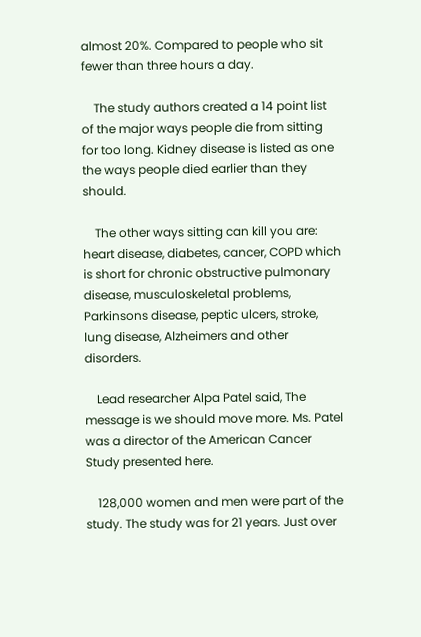almost 20%. Compared to people who sit fewer than three hours a day.

    The study authors created a 14 point list of the major ways people die from sitting for too long. Kidney disease is listed as one the ways people died earlier than they should.

    The other ways sitting can kill you are: heart disease, diabetes, cancer, COPD which is short for chronic obstructive pulmonary disease, musculoskeletal problems, Parkinsons disease, peptic ulcers, stroke, lung disease, Alzheimers and other disorders.

    Lead researcher Alpa Patel said, The message is we should move more. Ms. Patel was a director of the American Cancer Study presented here.

    128,000 women and men were part of the study. The study was for 21 years. Just over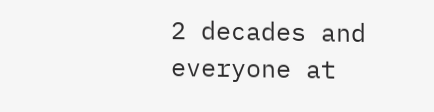2 decades and everyone at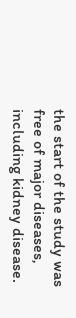the start of the study was free of major diseases, including kidney disease.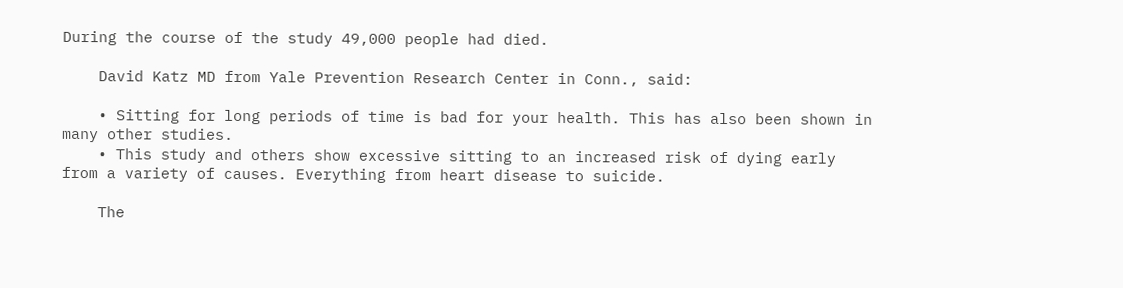During the course of the study 49,000 people had died.

    David Katz MD from Yale Prevention Research Center in Conn., said:

    • Sitting for long periods of time is bad for your health. This has also been shown in many other studies.
    • This study and others show excessive sitting to an increased risk of dying early from a variety of causes. Everything from heart disease to suicide.

    The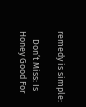remedy is simple:

    Don’t Miss: Is Honey Good For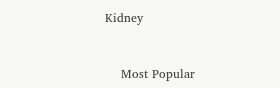Kidney


    Most Popular